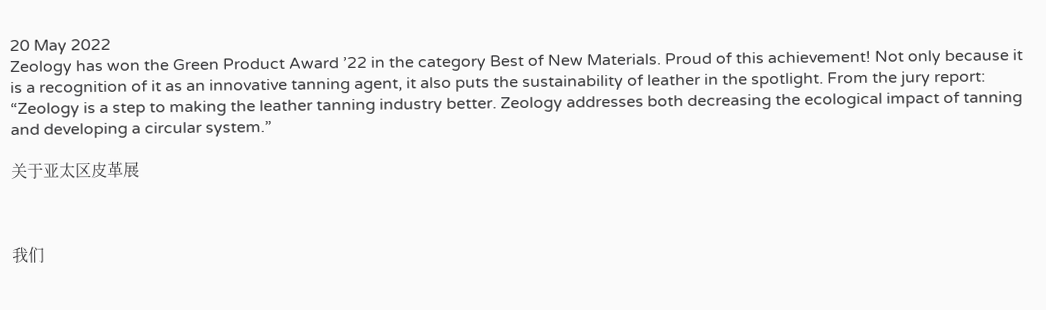20 May 2022
Zeology has won the Green Product Award ’22 in the category Best of New Materials. Proud of this achievement! Not only because it is a recognition of it as an innovative tanning agent, it also puts the sustainability of leather in the spotlight. From the jury report: “Zeology is a step to making the leather tanning industry better. Zeology addresses both decreasing the ecological impact of tanning and developing a circular system.”

关于亚太区皮革展



我们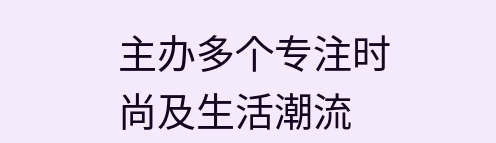主办多个专注时尚及生活潮流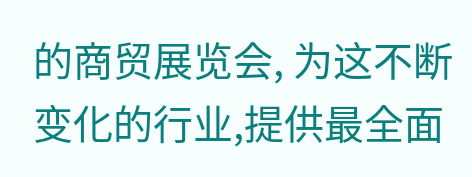的商贸展览会, 为这不断变化的行业,提供最全面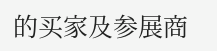的买家及参展商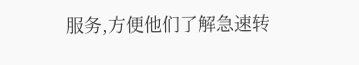服务,方便他们了解急速转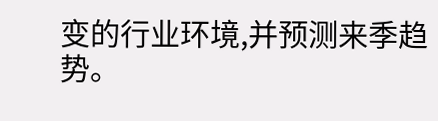变的行业环境,并预测来季趋势。